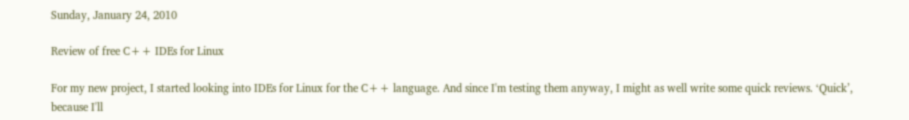Sunday, January 24, 2010

Review of free C++ IDEs for Linux

For my new project, I started looking into IDEs for Linux for the C++ language. And since I'm testing them anyway, I might as well write some quick reviews. ‘Quick’, because I'll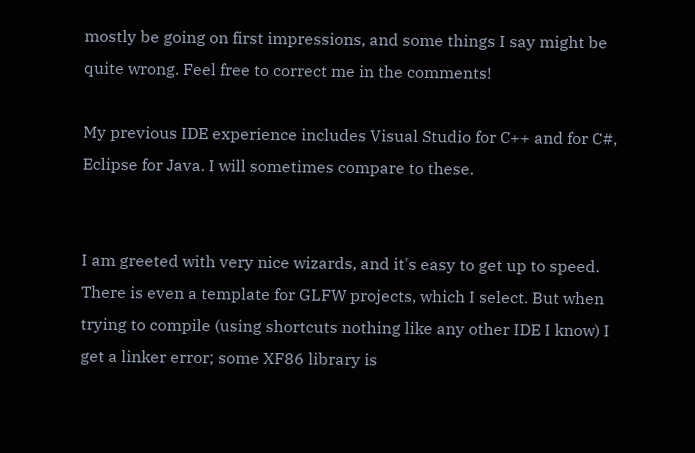mostly be going on first impressions, and some things I say might be quite wrong. Feel free to correct me in the comments!

My previous IDE experience includes Visual Studio for C++ and for C#, Eclipse for Java. I will sometimes compare to these.


I am greeted with very nice wizards, and it's easy to get up to speed. There is even a template for GLFW projects, which I select. But when trying to compile (using shortcuts nothing like any other IDE I know) I get a linker error; some XF86 library is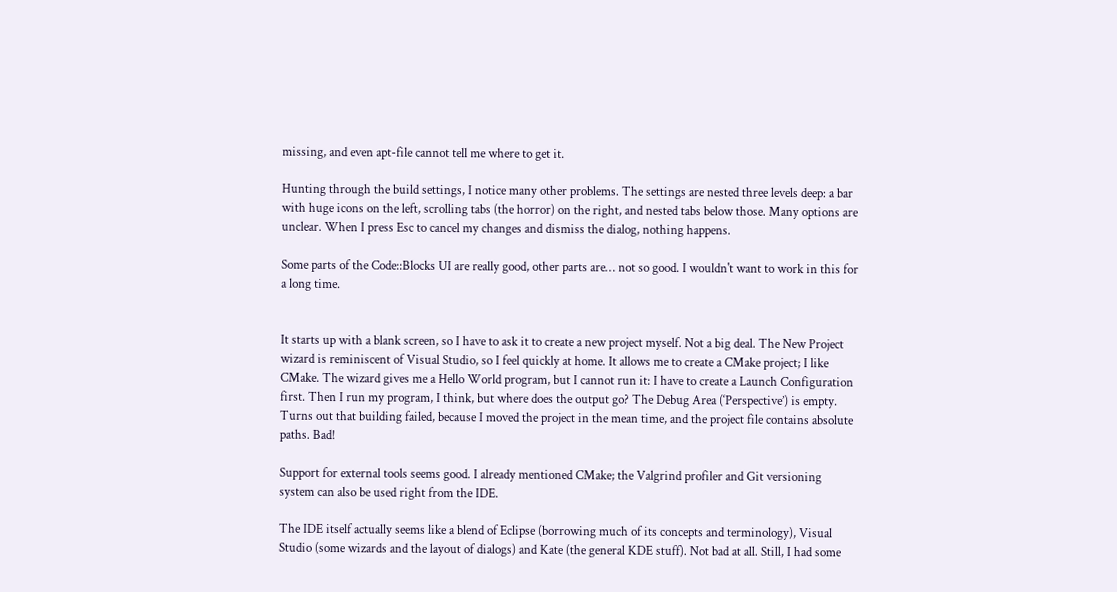missing, and even apt-file cannot tell me where to get it.

Hunting through the build settings, I notice many other problems. The settings are nested three levels deep: a bar with huge icons on the left, scrolling tabs (the horror) on the right, and nested tabs below those. Many options are unclear. When I press Esc to cancel my changes and dismiss the dialog, nothing happens.

Some parts of the Code::Blocks UI are really good, other parts are… not so good. I wouldn't want to work in this for a long time.


It starts up with a blank screen, so I have to ask it to create a new project myself. Not a big deal. The New Project wizard is reminiscent of Visual Studio, so I feel quickly at home. It allows me to create a CMake project; I like CMake. The wizard gives me a Hello World program, but I cannot run it: I have to create a Launch Configuration first. Then I run my program, I think, but where does the output go? The Debug Area (‘Perspective’) is empty. Turns out that building failed, because I moved the project in the mean time, and the project file contains absolute paths. Bad!

Support for external tools seems good. I already mentioned CMake; the Valgrind profiler and Git versioning system can also be used right from the IDE.

The IDE itself actually seems like a blend of Eclipse (borrowing much of its concepts and terminology), Visual Studio (some wizards and the layout of dialogs) and Kate (the general KDE stuff). Not bad at all. Still, I had some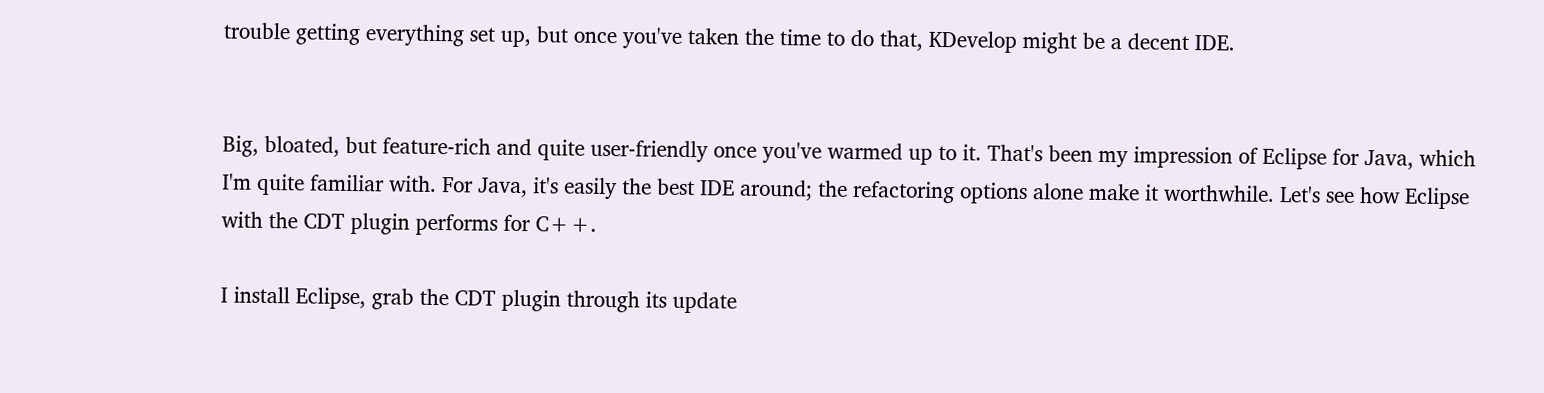trouble getting everything set up, but once you've taken the time to do that, KDevelop might be a decent IDE.


Big, bloated, but feature-rich and quite user-friendly once you've warmed up to it. That's been my impression of Eclipse for Java, which I'm quite familiar with. For Java, it's easily the best IDE around; the refactoring options alone make it worthwhile. Let's see how Eclipse with the CDT plugin performs for C++.

I install Eclipse, grab the CDT plugin through its update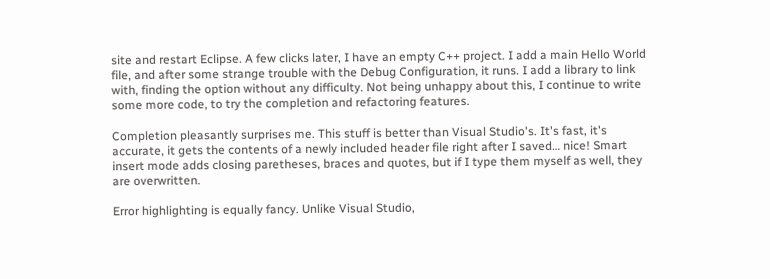site and restart Eclipse. A few clicks later, I have an empty C++ project. I add a main Hello World file, and after some strange trouble with the Debug Configuration, it runs. I add a library to link with, finding the option without any difficulty. Not being unhappy about this, I continue to write some more code, to try the completion and refactoring features.

Completion pleasantly surprises me. This stuff is better than Visual Studio's. It's fast, it's accurate, it gets the contents of a newly included header file right after I saved… nice! Smart insert mode adds closing paretheses, braces and quotes, but if I type them myself as well, they are overwritten.

Error highlighting is equally fancy. Unlike Visual Studio,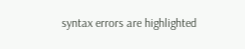syntax errors are highlighted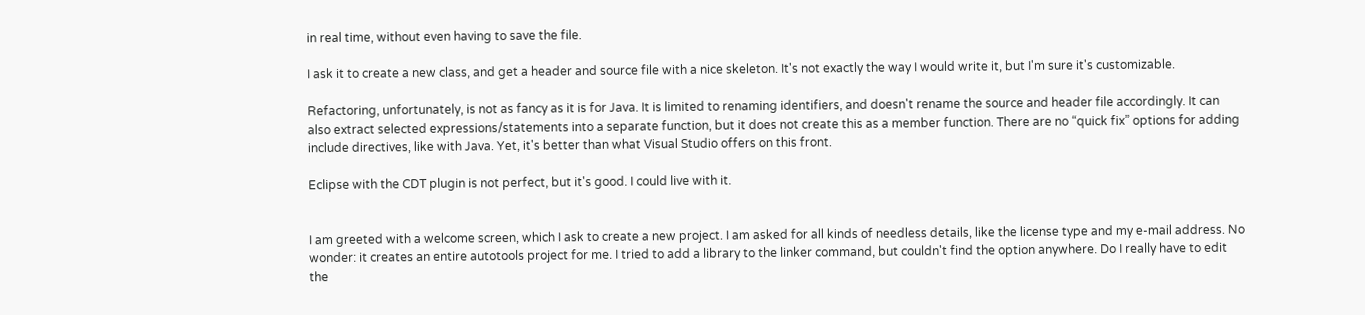in real time, without even having to save the file.

I ask it to create a new class, and get a header and source file with a nice skeleton. It's not exactly the way I would write it, but I'm sure it's customizable.

Refactoring, unfortunately, is not as fancy as it is for Java. It is limited to renaming identifiers, and doesn't rename the source and header file accordingly. It can also extract selected expressions/statements into a separate function, but it does not create this as a member function. There are no “quick fix” options for adding include directives, like with Java. Yet, it's better than what Visual Studio offers on this front.

Eclipse with the CDT plugin is not perfect, but it's good. I could live with it.


I am greeted with a welcome screen, which I ask to create a new project. I am asked for all kinds of needless details, like the license type and my e-mail address. No wonder: it creates an entire autotools project for me. I tried to add a library to the linker command, but couldn't find the option anywhere. Do I really have to edit the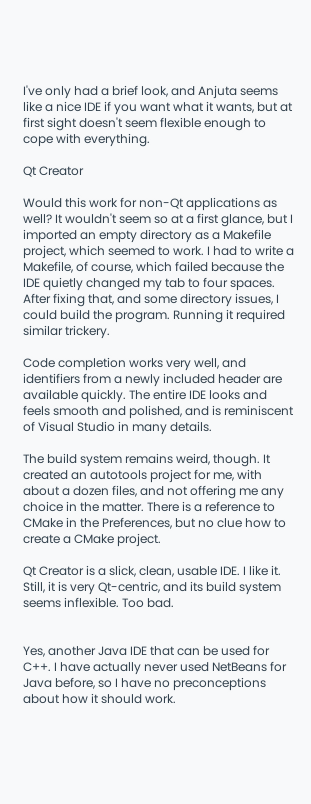I've only had a brief look, and Anjuta seems like a nice IDE if you want what it wants, but at first sight doesn't seem flexible enough to cope with everything.

Qt Creator

Would this work for non-Qt applications as well? It wouldn't seem so at a first glance, but I imported an empty directory as a Makefile project, which seemed to work. I had to write a Makefile, of course, which failed because the IDE quietly changed my tab to four spaces. After fixing that, and some directory issues, I could build the program. Running it required similar trickery.

Code completion works very well, and identifiers from a newly included header are available quickly. The entire IDE looks and feels smooth and polished, and is reminiscent of Visual Studio in many details.

The build system remains weird, though. It created an autotools project for me, with about a dozen files, and not offering me any choice in the matter. There is a reference to CMake in the Preferences, but no clue how to create a CMake project.

Qt Creator is a slick, clean, usable IDE. I like it. Still, it is very Qt-centric, and its build system seems inflexible. Too bad.


Yes, another Java IDE that can be used for C++. I have actually never used NetBeans for Java before, so I have no preconceptions about how it should work.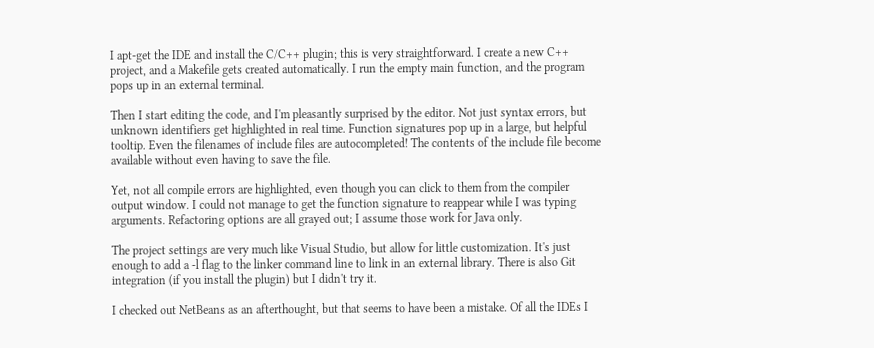I apt-get the IDE and install the C/C++ plugin; this is very straightforward. I create a new C++ project, and a Makefile gets created automatically. I run the empty main function, and the program pops up in an external terminal.

Then I start editing the code, and I'm pleasantly surprised by the editor. Not just syntax errors, but unknown identifiers get highlighted in real time. Function signatures pop up in a large, but helpful tooltip. Even the filenames of include files are autocompleted! The contents of the include file become available without even having to save the file.

Yet, not all compile errors are highlighted, even though you can click to them from the compiler output window. I could not manage to get the function signature to reappear while I was typing arguments. Refactoring options are all grayed out; I assume those work for Java only.

The project settings are very much like Visual Studio, but allow for little customization. It's just enough to add a -l flag to the linker command line to link in an external library. There is also Git integration (if you install the plugin) but I didn't try it.

I checked out NetBeans as an afterthought, but that seems to have been a mistake. Of all the IDEs I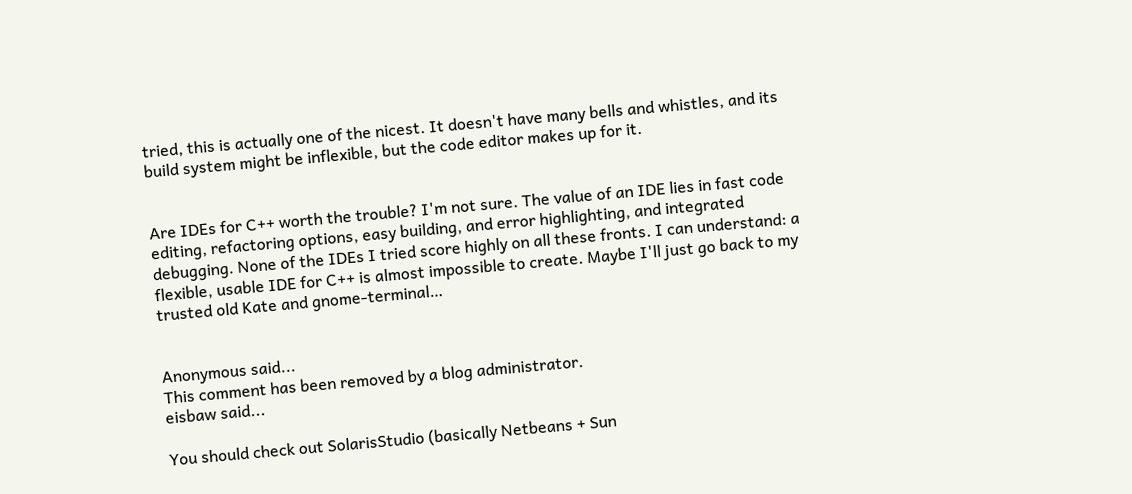tried, this is actually one of the nicest. It doesn't have many bells and whistles, and its build system might be inflexible, but the code editor makes up for it.


Are IDEs for C++ worth the trouble? I'm not sure. The value of an IDE lies in fast code editing, refactoring options, easy building, and error highlighting, and integrated debugging. None of the IDEs I tried score highly on all these fronts. I can understand: a flexible, usable IDE for C++ is almost impossible to create. Maybe I'll just go back to my trusted old Kate and gnome-terminal…


Anonymous said...
This comment has been removed by a blog administrator.
eisbaw said...

You should check out SolarisStudio (basically Netbeans + Sun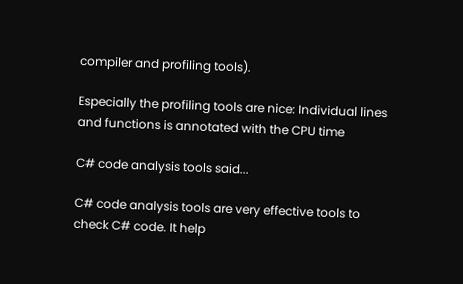compiler and profiling tools).

Especially the profiling tools are nice: Individual lines and functions is annotated with the CPU time

C# code analysis tools said...

C# code analysis tools are very effective tools to check C# code. It help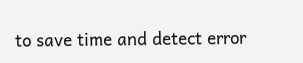to save time and detect error